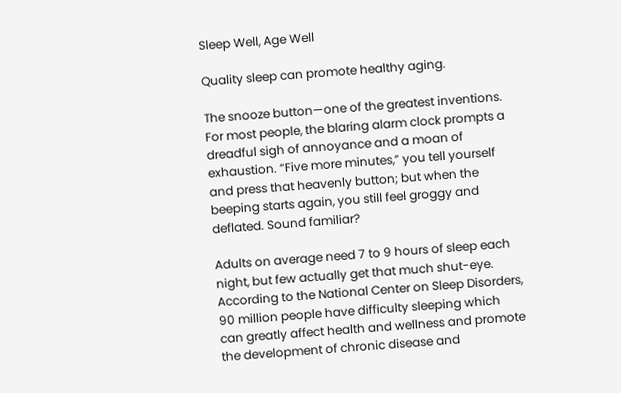Sleep Well, Age Well

Quality sleep can promote healthy aging.

The snooze button—one of the greatest inventions. For most people, the blaring alarm clock prompts a dreadful sigh of annoyance and a moan of exhaustion. “Five more minutes,” you tell yourself and press that heavenly button; but when the beeping starts again, you still feel groggy and deflated. Sound familiar?

Adults on average need 7 to 9 hours of sleep each night, but few actually get that much shut-eye. According to the National Center on Sleep Disorders, 90 million people have difficulty sleeping which can greatly affect health and wellness and promote the development of chronic disease and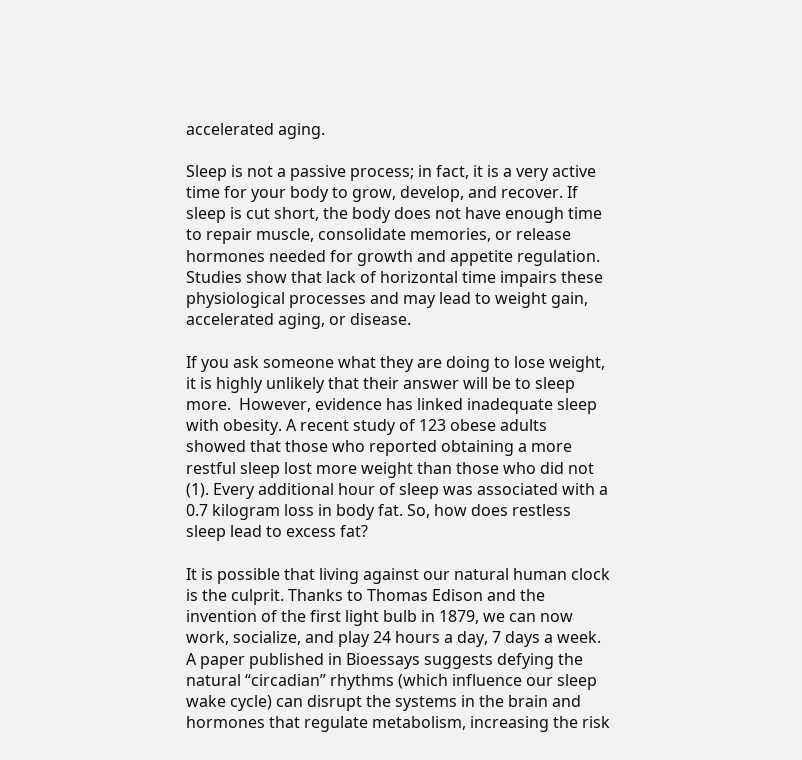accelerated aging.

Sleep is not a passive process; in fact, it is a very active time for your body to grow, develop, and recover. If sleep is cut short, the body does not have enough time to repair muscle, consolidate memories, or release hormones needed for growth and appetite regulation.  Studies show that lack of horizontal time impairs these physiological processes and may lead to weight gain, accelerated aging, or disease.

If you ask someone what they are doing to lose weight, it is highly unlikely that their answer will be to sleep more.  However, evidence has linked inadequate sleep with obesity. A recent study of 123 obese adults showed that those who reported obtaining a more restful sleep lost more weight than those who did not (1). Every additional hour of sleep was associated with a 0.7 kilogram loss in body fat. So, how does restless sleep lead to excess fat?

It is possible that living against our natural human clock is the culprit. Thanks to Thomas Edison and the invention of the first light bulb in 1879, we can now work, socialize, and play 24 hours a day, 7 days a week. A paper published in Bioessays suggests defying the natural “circadian” rhythms (which influence our sleep wake cycle) can disrupt the systems in the brain and hormones that regulate metabolism, increasing the risk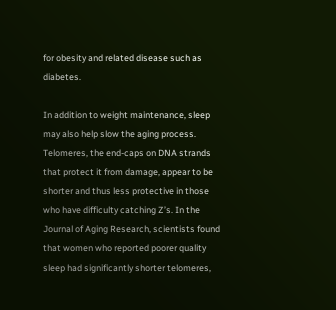for obesity and related disease such as diabetes.

In addition to weight maintenance, sleep may also help slow the aging process. Telomeres, the end-caps on DNA strands that protect it from damage, appear to be shorter and thus less protective in those who have difficulty catching Z’s. In the Journal of Aging Research, scientists found that women who reported poorer quality sleep had significantly shorter telomeres,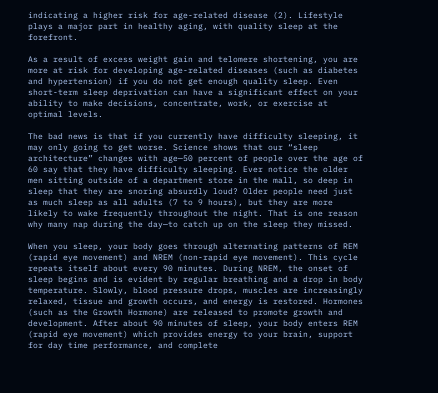indicating a higher risk for age-related disease (2). Lifestyle plays a major part in healthy aging, with quality sleep at the forefront.

As a result of excess weight gain and telomere shortening, you are more at risk for developing age-related diseases (such as diabetes and hypertension) if you do not get enough quality sleep. Even short-term sleep deprivation can have a significant effect on your ability to make decisions, concentrate, work, or exercise at optimal levels.

The bad news is that if you currently have difficulty sleeping, it may only going to get worse. Science shows that our “sleep architecture” changes with age—50 percent of people over the age of 60 say that they have difficulty sleeping. Ever notice the older men sitting outside of a department store in the mall, so deep in sleep that they are snoring absurdly loud? Older people need just as much sleep as all adults (7 to 9 hours), but they are more likely to wake frequently throughout the night. That is one reason why many nap during the day—to catch up on the sleep they missed.

When you sleep, your body goes through alternating patterns of REM (rapid eye movement) and NREM (non-rapid eye movement). This cycle repeats itself about every 90 minutes. During NREM, the onset of sleep begins and is evident by regular breathing and a drop in body temperature. Slowly, blood pressure drops, muscles are increasingly relaxed, tissue and growth occurs, and energy is restored. Hormones (such as the Growth Hormone) are released to promote growth and development. After about 90 minutes of sleep, your body enters REM (rapid eye movement) which provides energy to your brain, support for day time performance, and complete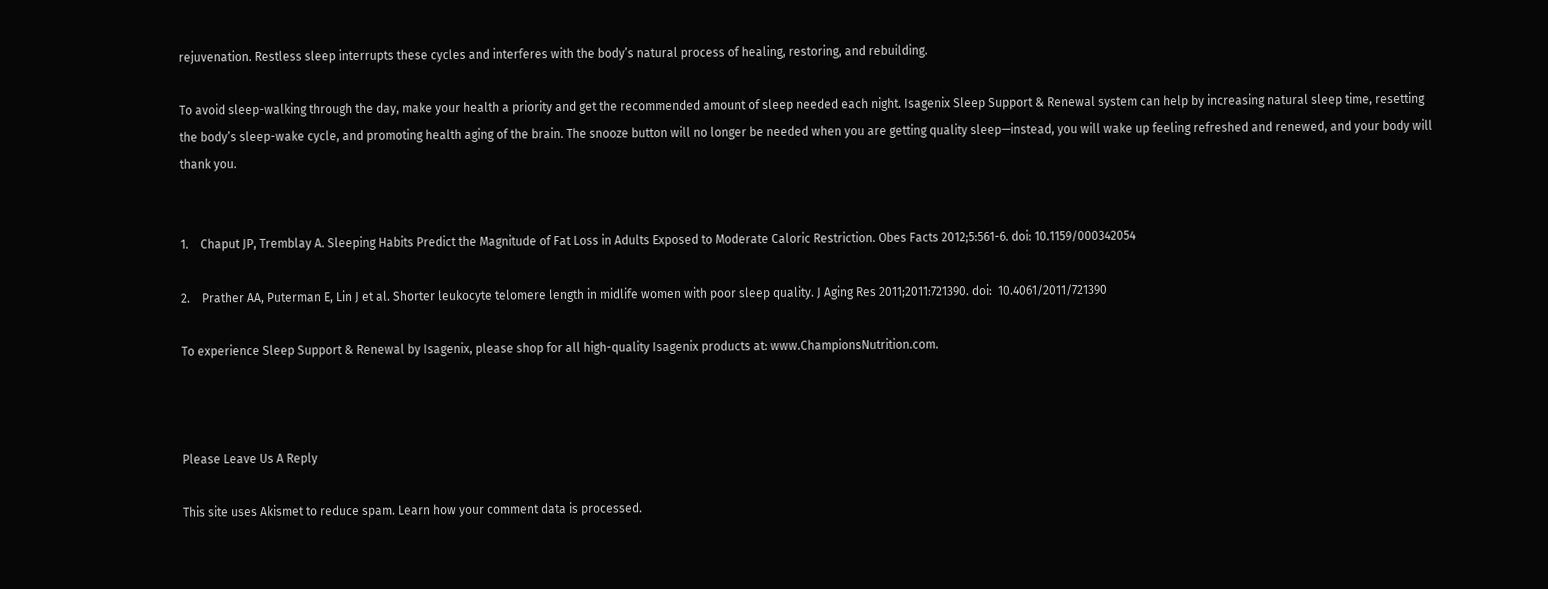rejuvenation. Restless sleep interrupts these cycles and interferes with the body’s natural process of healing, restoring, and rebuilding.

To avoid sleep-walking through the day, make your health a priority and get the recommended amount of sleep needed each night. Isagenix Sleep Support & Renewal system can help by increasing natural sleep time, resetting the body’s sleep-wake cycle, and promoting health aging of the brain. The snooze button will no longer be needed when you are getting quality sleep—instead, you will wake up feeling refreshed and renewed, and your body will thank you.


1.    Chaput JP, Tremblay A. Sleeping Habits Predict the Magnitude of Fat Loss in Adults Exposed to Moderate Caloric Restriction. Obes Facts 2012;5:561-6. doi: 10.1159/000342054

2.    Prather AA, Puterman E, Lin J et al. Shorter leukocyte telomere length in midlife women with poor sleep quality. J Aging Res 2011;2011:721390. doi:  10.4061/2011/721390

To experience Sleep Support & Renewal by Isagenix, please shop for all high-quality Isagenix products at: www.ChampionsNutrition.com.



Please Leave Us A Reply

This site uses Akismet to reduce spam. Learn how your comment data is processed.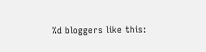%d bloggers like this: